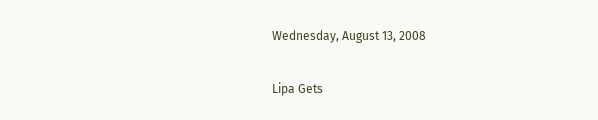Wednesday, August 13, 2008

Lipa Gets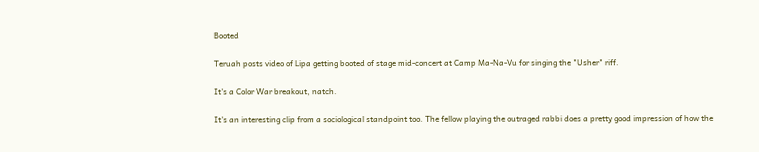Booted

Teruah posts video of Lipa getting booted of stage mid-concert at Camp Ma-Na-Vu for singing the "Usher" riff.

It's a Color War breakout, natch.

It's an interesting clip from a sociological standpoint too. The fellow playing the outraged rabbi does a pretty good impression of how the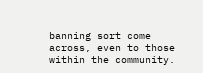banning sort come across, even to those within the community.